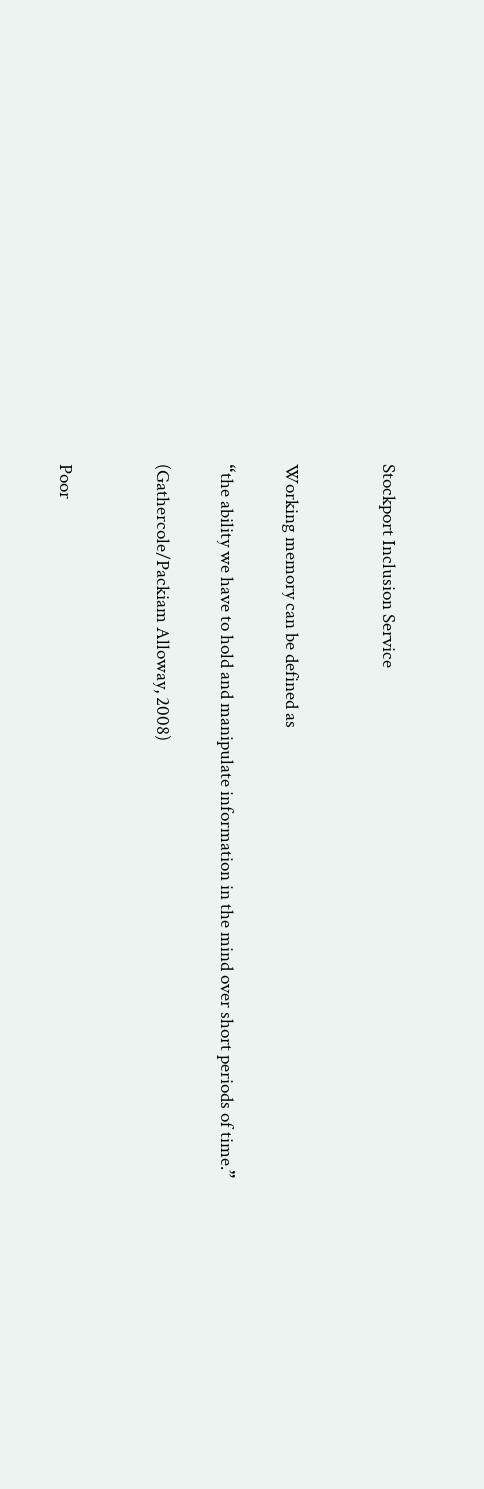Stockport Inclusion Service


Working memory can be defined as

“the ability we have to hold and manipulate information in the mind over short periods of time.”

(Gathercole/Packiam Alloway, 2008)


Poor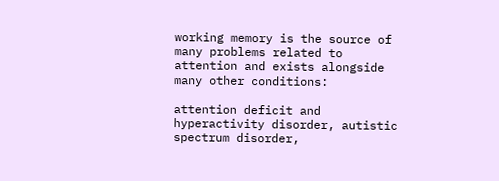working memory is the source of many problems related to attention and exists alongside many other conditions:

attention deficit and hyperactivity disorder, autistic spectrum disorder,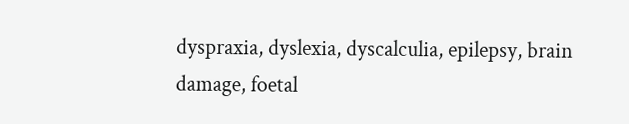dyspraxia, dyslexia, dyscalculia, epilepsy, brain damage, foetal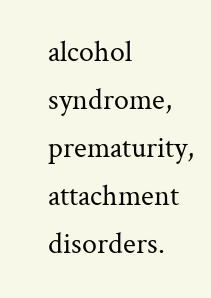alcohol syndrome, prematurity, attachment disorders.